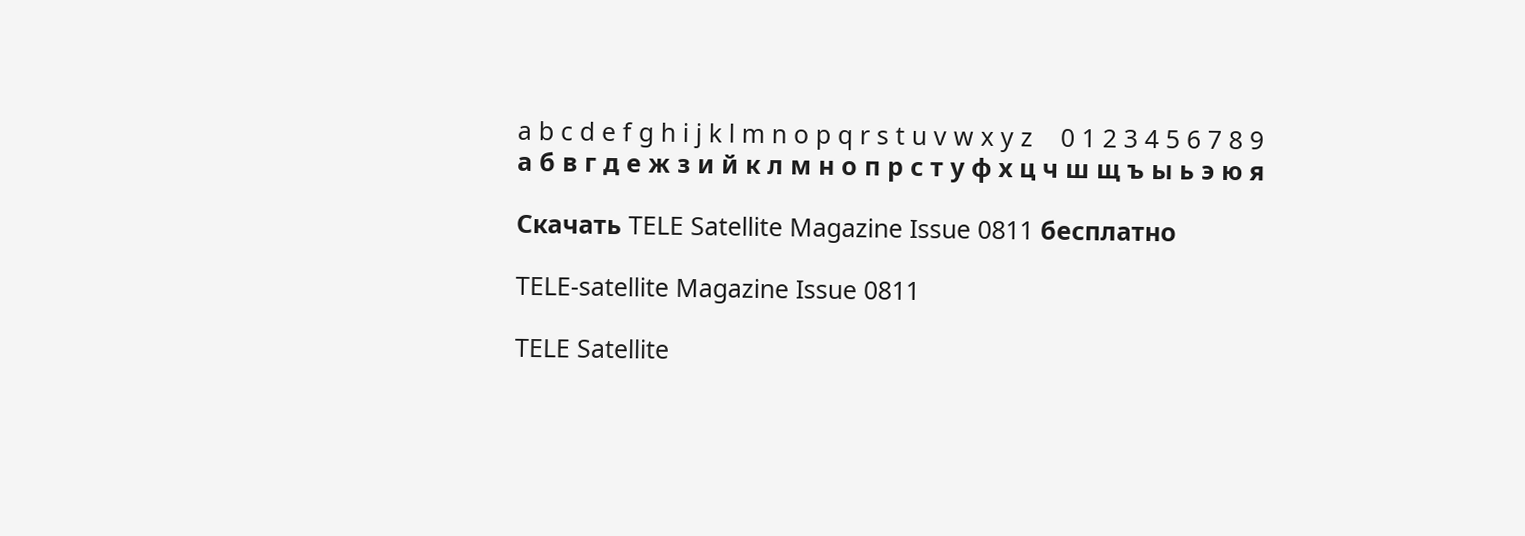a b c d e f g h i j k l m n o p q r s t u v w x y z    0 1 2 3 4 5 6 7 8 9
а б в г д е ж з и й к л м н о п р с т у ф х ц ч ш щ ъ ы ь э ю я

Скачать TELE Satellite Magazine Issue 0811 бесплатно

TELE-satellite Magazine Issue 0811

TELE Satellite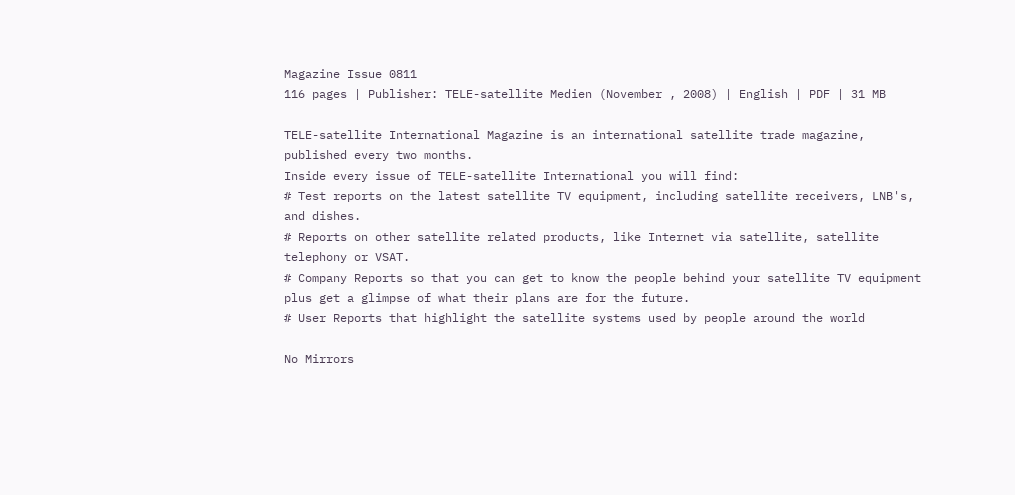Magazine Issue 0811
116 pages | Publisher: TELE-satellite Medien (November , 2008) | English | PDF | 31 MB

TELE-satellite International Magazine is an international satellite trade magazine, published every two months.
Inside every issue of TELE-satellite International you will find:
# Test reports on the latest satellite TV equipment, including satellite receivers, LNB's, and dishes.
# Reports on other satellite related products, like Internet via satellite, satellite telephony or VSAT.
# Company Reports so that you can get to know the people behind your satellite TV equipment plus get a glimpse of what their plans are for the future.
# User Reports that highlight the satellite systems used by people around the world

No Mirrors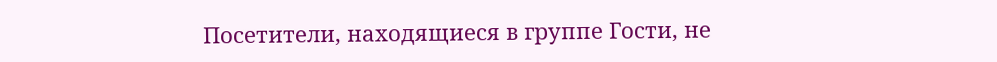Посетители, находящиеся в группе Гости, не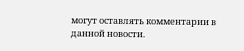могут оставлять комментарии в данной новости.